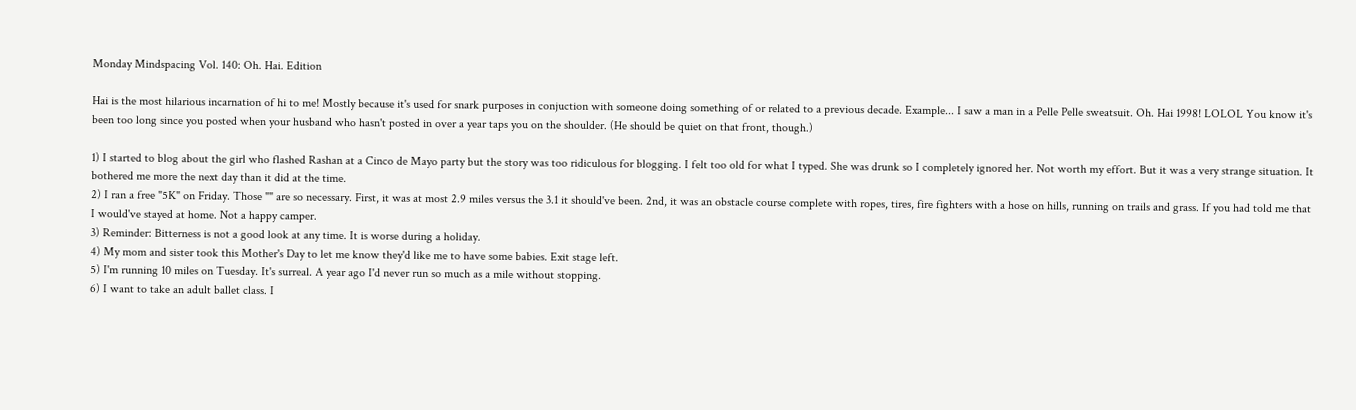Monday Mindspacing Vol. 140: Oh. Hai. Edition

Hai is the most hilarious incarnation of hi to me! Mostly because it's used for snark purposes in conjuction with someone doing something of or related to a previous decade. Example... I saw a man in a Pelle Pelle sweatsuit. Oh. Hai 1998! LOLOL You know it's been too long since you posted when your husband who hasn't posted in over a year taps you on the shoulder. (He should be quiet on that front, though.)

1) I started to blog about the girl who flashed Rashan at a Cinco de Mayo party but the story was too ridiculous for blogging. I felt too old for what I typed. She was drunk so I completely ignored her. Not worth my effort. But it was a very strange situation. It bothered me more the next day than it did at the time.
2) I ran a free "5K" on Friday. Those "" are so necessary. First, it was at most 2.9 miles versus the 3.1 it should've been. 2nd, it was an obstacle course complete with ropes, tires, fire fighters with a hose on hills, running on trails and grass. If you had told me that I would've stayed at home. Not a happy camper.
3) Reminder: Bitterness is not a good look at any time. It is worse during a holiday.
4) My mom and sister took this Mother's Day to let me know they'd like me to have some babies. Exit stage left.
5) I'm running 10 miles on Tuesday. It's surreal. A year ago I'd never run so much as a mile without stopping.
6) I want to take an adult ballet class. I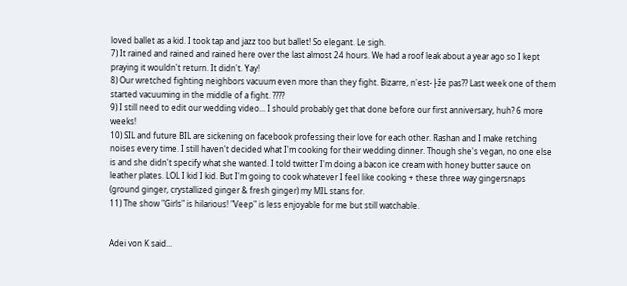loved ballet as a kid. I took tap and jazz too but ballet! So elegant. Le sigh.
7) It rained and rained and rained here over the last almost 24 hours. We had a roof leak about a year ago so I kept praying it wouldn't return. It didn't. Yay!
8) Our wretched fighting neighbors vacuum even more than they fight. Bizarre, n'est-├že pas?? Last week one of them started vacuuming in the middle of a fight. ????
9) I still need to edit our wedding video... I should probably get that done before our first anniversary, huh? 6 more weeks!
10) SIL and future BIL are sickening on facebook professing their love for each other. Rashan and I make retching noises every time. I still haven't decided what I'm cooking for their wedding dinner. Though she's vegan, no one else is and she didn't specify what she wanted. I told twitter I'm doing a bacon ice cream with honey butter sauce on leather plates. LOL I kid I kid. But I'm going to cook whatever I feel like cooking + these three way gingersnaps (ground ginger, crystallized ginger & fresh ginger) my MIL stans for.
11) The show "Girls" is hilarious! "Veep" is less enjoyable for me but still watchable.


Adei von K said...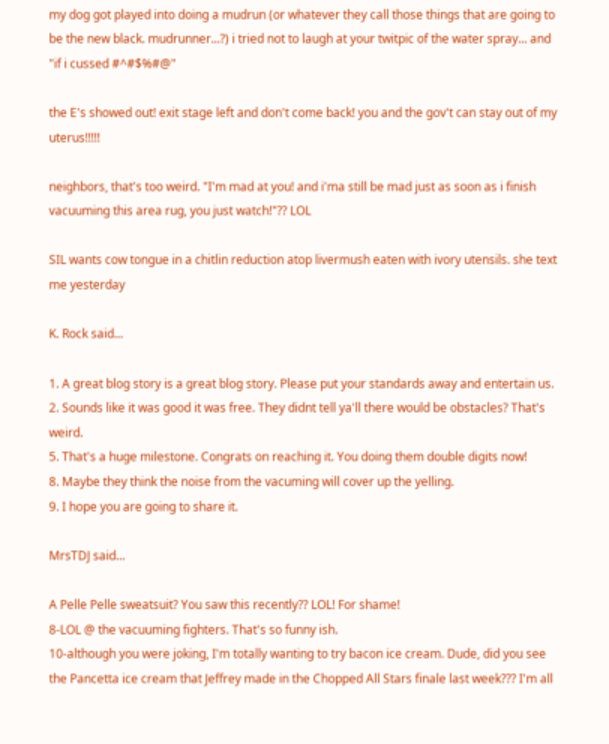my dog got played into doing a mudrun (or whatever they call those things that are going to be the new black. mudrunner...?) i tried not to laugh at your twitpic of the water spray... and "if i cussed #^#$%#@"

the E's showed out! exit stage left and don't come back! you and the gov't can stay out of my uterus!!!!!

neighbors, that's too weird. "I'm mad at you! and i'ma still be mad just as soon as i finish vacuuming this area rug, you just watch!"?? LOL

SIL wants cow tongue in a chitlin reduction atop livermush eaten with ivory utensils. she text me yesterday

K. Rock said...

1. A great blog story is a great blog story. Please put your standards away and entertain us.
2. Sounds like it was good it was free. They didnt tell ya'll there would be obstacles? That's weird.
5. That's a huge milestone. Congrats on reaching it. You doing them double digits now!
8. Maybe they think the noise from the vacuming will cover up the yelling.
9. I hope you are going to share it.

MrsTDJ said...

A Pelle Pelle sweatsuit? You saw this recently?? LOL! For shame!
8-LOL @ the vacuuming fighters. That's so funny ish.
10-although you were joking, I'm totally wanting to try bacon ice cream. Dude, did you see the Pancetta ice cream that Jeffrey made in the Chopped All Stars finale last week??? I'm all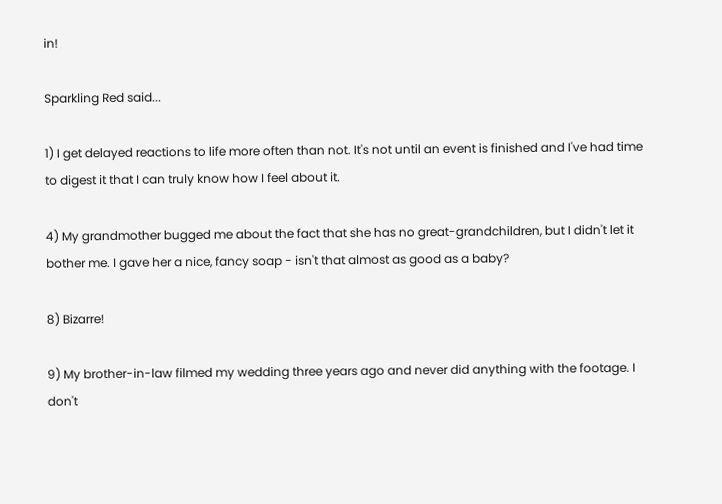in!

Sparkling Red said...

1) I get delayed reactions to life more often than not. It's not until an event is finished and I've had time to digest it that I can truly know how I feel about it.

4) My grandmother bugged me about the fact that she has no great-grandchildren, but I didn't let it bother me. I gave her a nice, fancy soap - isn't that almost as good as a baby?

8) Bizarre!

9) My brother-in-law filmed my wedding three years ago and never did anything with the footage. I don't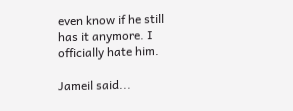even know if he still has it anymore. I officially hate him.

Jameil said...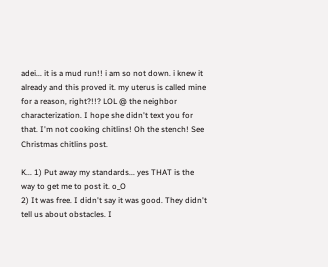adei... it is a mud run!! i am so not down. i knew it already and this proved it. my uterus is called mine for a reason, right?!!? LOL @ the neighbor characterization. I hope she didn't text you for that. I'm not cooking chitlins! Oh the stench! See Christmas chitlins post.

K... 1) Put away my standards... yes THAT is the way to get me to post it. o_O
2) It was free. I didn't say it was good. They didn't tell us about obstacles. I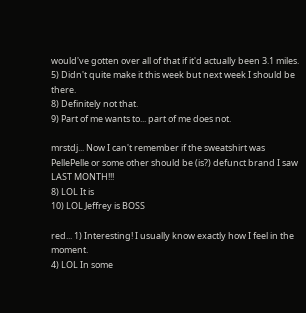would've gotten over all of that if it'd actually been 3.1 miles.
5) Didn't quite make it this week but next week I should be there.
8) Definitely not that.
9) Part of me wants to... part of me does not.

mrstdj... Now I can't remember if the sweatshirt was PellePelle or some other should be (is?) defunct brand I saw LAST MONTH!!!
8) LOL It is
10) LOL Jeffrey is BOSS

red... 1) Interesting! I usually know exactly how I feel in the moment.
4) LOL In some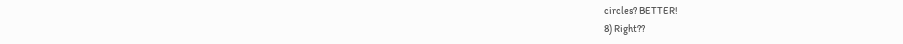circles? BETTER!
8) Right??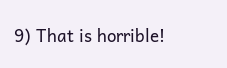9) That is horrible!